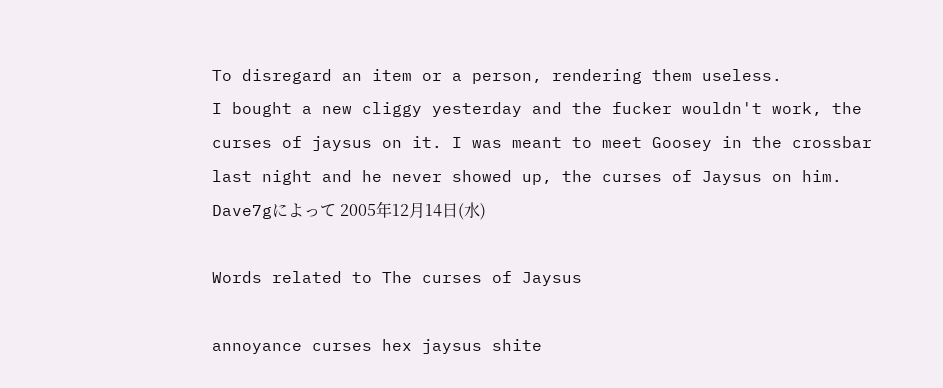To disregard an item or a person, rendering them useless.
I bought a new cliggy yesterday and the fucker wouldn't work, the curses of jaysus on it. I was meant to meet Goosey in the crossbar last night and he never showed up, the curses of Jaysus on him.
Dave7gによって 2005年12月14日(水)

Words related to The curses of Jaysus

annoyance curses hex jaysus shite